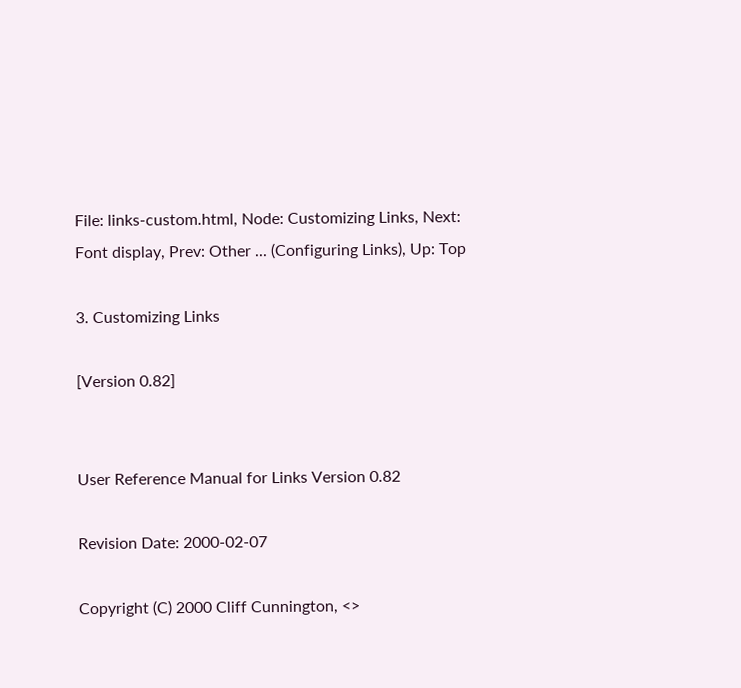File: links-custom.html, Node: Customizing Links, Next: Font display, Prev: Other ... (Configuring Links), Up: Top

3. Customizing Links

[Version 0.82]


User Reference Manual for Links Version 0.82

Revision Date: 2000-02-07

Copyright (C) 2000 Cliff Cunnington, <>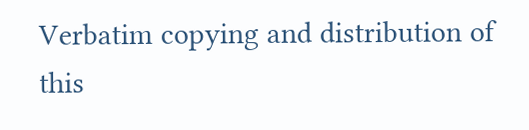Verbatim copying and distribution of this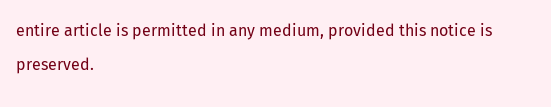entire article is permitted in any medium, provided this notice is preserved.